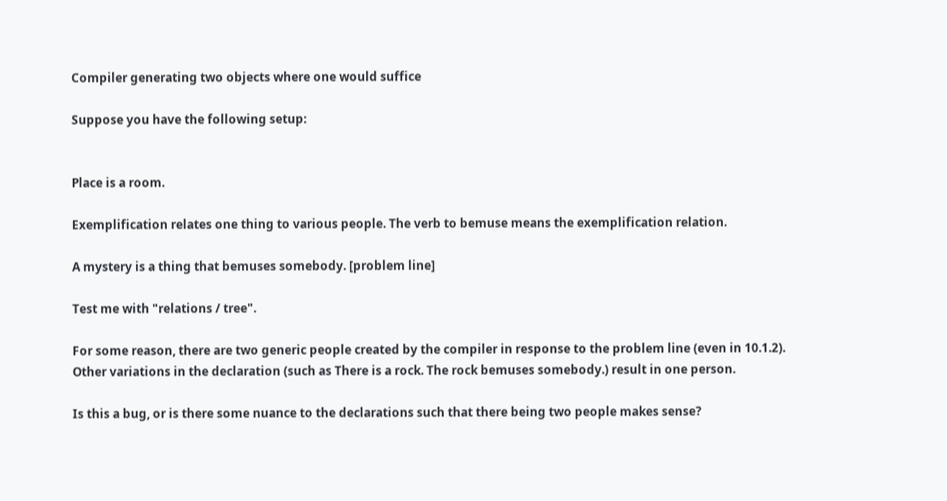Compiler generating two objects where one would suffice

Suppose you have the following setup:


Place is a room.

Exemplification relates one thing to various people. The verb to bemuse means the exemplification relation.

A mystery is a thing that bemuses somebody. [problem line]

Test me with "relations / tree".

For some reason, there are two generic people created by the compiler in response to the problem line (even in 10.1.2). Other variations in the declaration (such as There is a rock. The rock bemuses somebody.) result in one person.

Is this a bug, or is there some nuance to the declarations such that there being two people makes sense?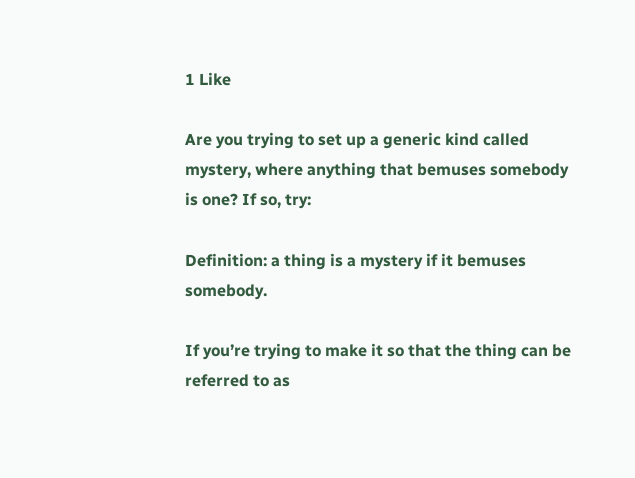1 Like

Are you trying to set up a generic kind called mystery, where anything that bemuses somebody is one? If so, try:

Definition: a thing is a mystery if it bemuses somebody.

If you’re trying to make it so that the thing can be referred to as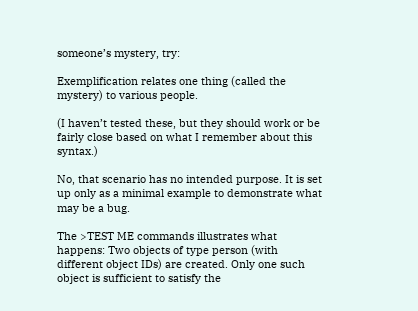someone’s mystery, try:

Exemplification relates one thing (called the mystery) to various people.

(I haven’t tested these, but they should work or be fairly close based on what I remember about this syntax.)

No, that scenario has no intended purpose. It is set up only as a minimal example to demonstrate what may be a bug.

The >TEST ME commands illustrates what happens: Two objects of type person (with different object IDs) are created. Only one such object is sufficient to satisfy the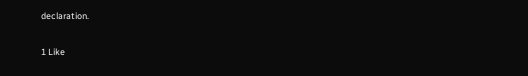declaration.

1 Like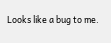Looks like a bug to me.